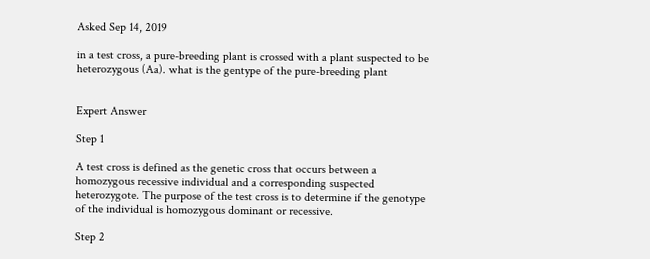Asked Sep 14, 2019

in a test cross, a pure-breeding plant is crossed with a plant suspected to be heterozygous (Aa). what is the gentype of the pure-breeding plant


Expert Answer

Step 1

A test cross is defined as the genetic cross that occurs between a homozygous recessive individual and a corresponding suspected heterozygote. The purpose of the test cross is to determine if the genotype of the individual is homozygous dominant or recessive.

Step 2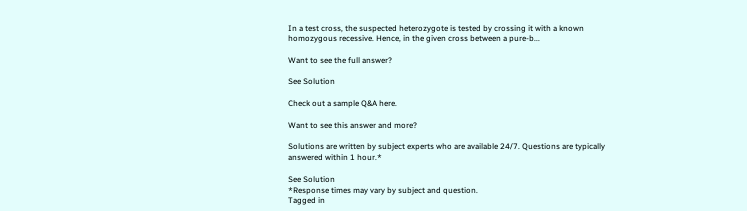In a test cross, the suspected heterozygote is tested by crossing it with a known homozygous recessive. Hence, in the given cross between a pure-b...

Want to see the full answer?

See Solution

Check out a sample Q&A here.

Want to see this answer and more?

Solutions are written by subject experts who are available 24/7. Questions are typically answered within 1 hour.*

See Solution
*Response times may vary by subject and question.
Tagged in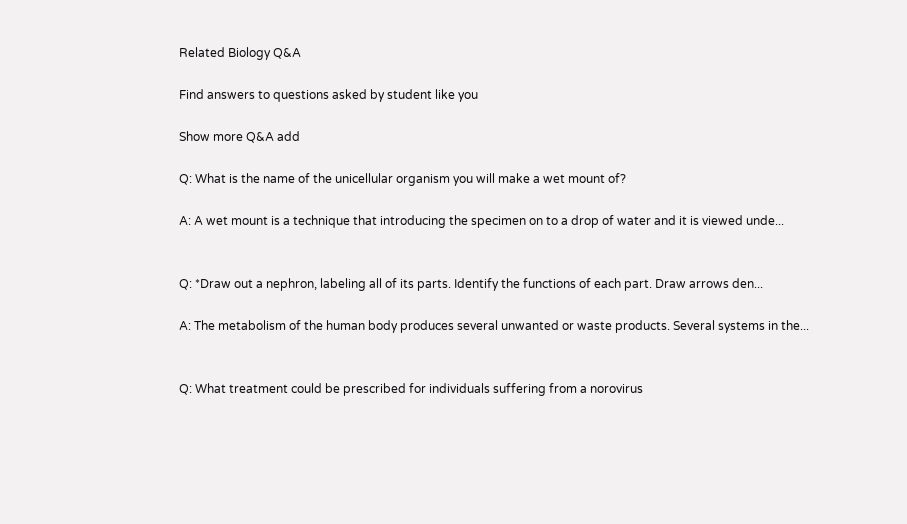Related Biology Q&A

Find answers to questions asked by student like you

Show more Q&A add

Q: What is the name of the unicellular organism you will make a wet mount of?

A: A wet mount is a technique that introducing the specimen on to a drop of water and it is viewed unde...


Q: *Draw out a nephron, labeling all of its parts. Identify the functions of each part. Draw arrows den...

A: The metabolism of the human body produces several unwanted or waste products. Several systems in the...


Q: What treatment could be prescribed for individuals suffering from a norovirus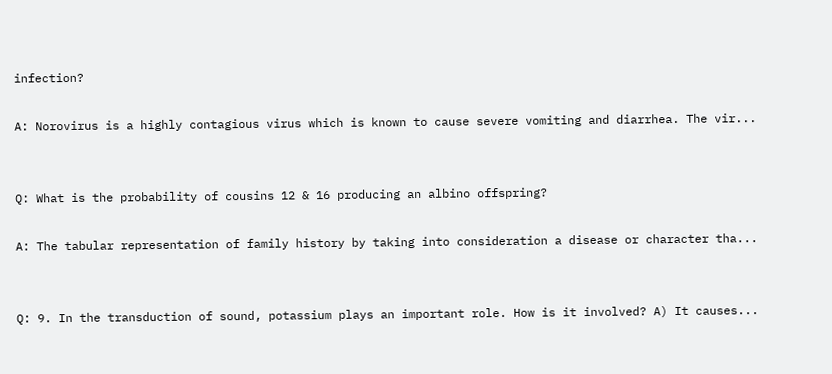infection?

A: Norovirus is a highly contagious virus which is known to cause severe vomiting and diarrhea. The vir...


Q: What is the probability of cousins 12 & 16 producing an albino offspring?

A: The tabular representation of family history by taking into consideration a disease or character tha...


Q: 9. In the transduction of sound, potassium plays an important role. How is it involved? A) It causes...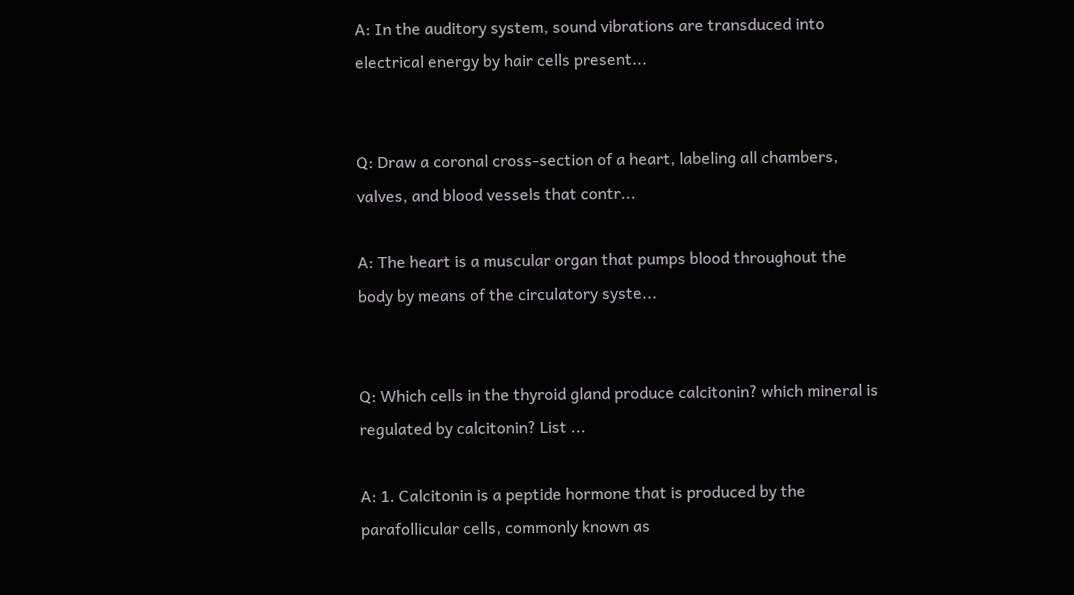A: In the auditory system, sound vibrations are transduced into electrical energy by hair cells present...


Q: Draw a coronal cross-section of a heart, labeling all chambers, valves, and blood vessels that contr...

A: The heart is a muscular organ that pumps blood throughout the body by means of the circulatory syste...


Q: Which cells in the thyroid gland produce calcitonin? which mineral is regulated by calcitonin? List ...

A: 1. Calcitonin is a peptide hormone that is produced by the parafollicular cells, commonly known as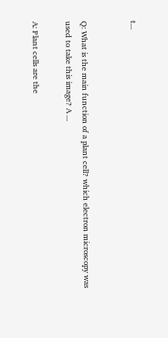t...


Q: What is the main function of a plant cell? which electron microscopy was used to take this image? A ...

A: Plant cells are the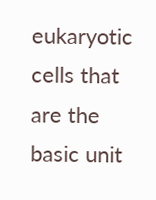eukaryotic cells that are the basic unit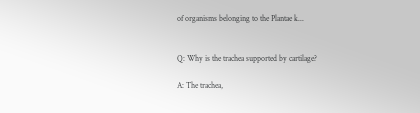of organisms belonging to the Plantae k...


Q: Why is the trachea supported by cartilage?

A: The trachea,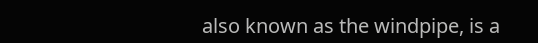also known as the windpipe, is a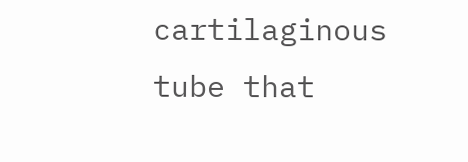cartilaginous tube that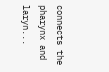connects the pharynx and laryn...